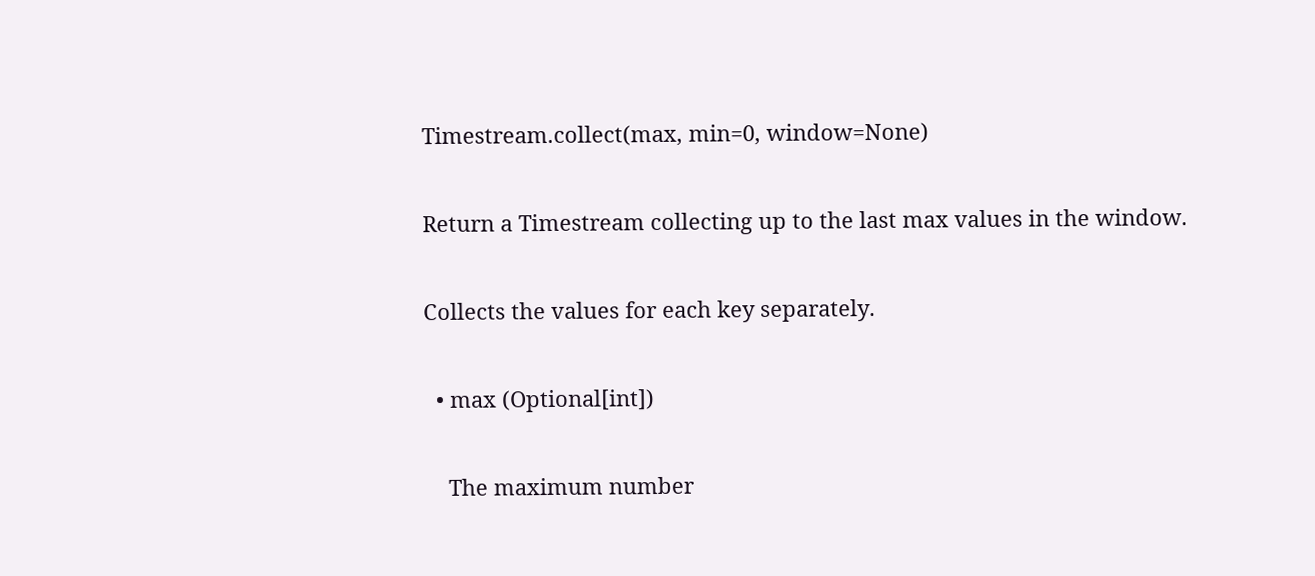Timestream.collect(max, min=0, window=None)

Return a Timestream collecting up to the last max values in the window.

Collects the values for each key separately.

  • max (Optional[int])

    The maximum number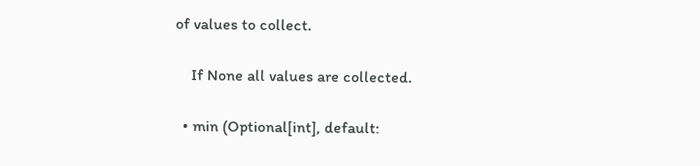of values to collect.

    If None all values are collected.

  • min (Optional[int], default: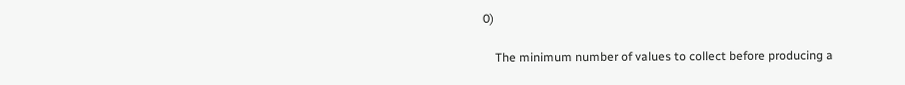0)

    The minimum number of values to collect before producing a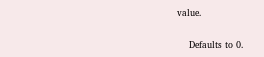value.

    Defaults to 0.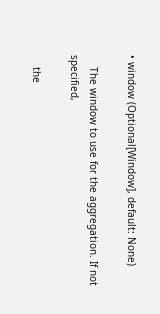• window (Optional[Window], default: None)

    The window to use for the aggregation. If not specified,

    the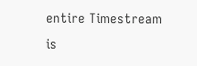entire Timestream is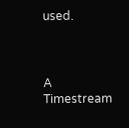used.



A Timestream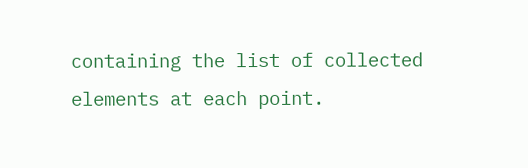containing the list of collected elements at each point.